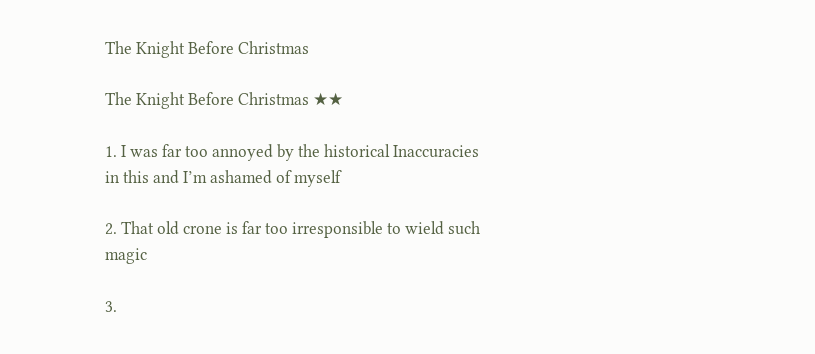The Knight Before Christmas

The Knight Before Christmas ★★

1. I was far too annoyed by the historical Inaccuracies in this and I’m ashamed of myself

2. That old crone is far too irresponsible to wield such magic

3.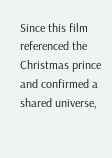Since this film referenced the Christmas prince and confirmed a shared universe,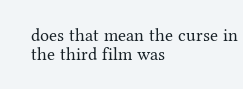does that mean the curse in the third film was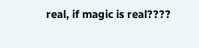real, if magic is real????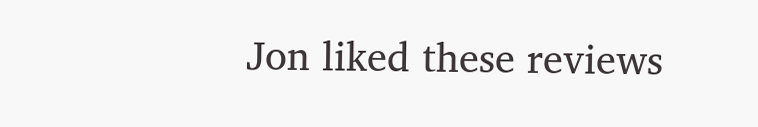Jon liked these reviews